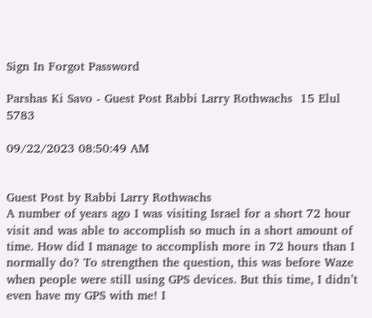Sign In Forgot Password

Parshas Ki Savo - Guest Post Rabbi Larry Rothwachs  15 Elul 5783

09/22/2023 08:50:49 AM


Guest Post by Rabbi Larry Rothwachs
A number of years ago I was visiting Israel for a short 72 hour visit and was able to accomplish so much in a short amount of time. How did I manage to accomplish more in 72 hours than I normally do? To strengthen the question, this was before Waze when people were still using GPS devices. But this time, I didn’t even have my GPS with me! I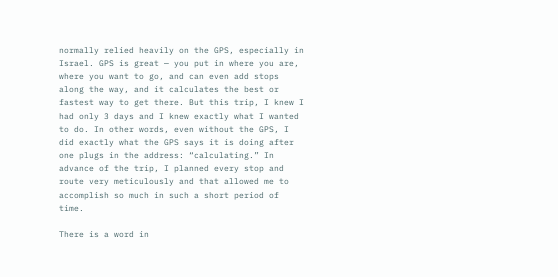normally relied heavily on the GPS, especially in Israel. GPS is great — you put in where you are, where you want to go, and can even add stops along the way, and it calculates the best or fastest way to get there. But this trip, I knew I had only 3 days and I knew exactly what I wanted to do. In other words, even without the GPS, I did exactly what the GPS says it is doing after one plugs in the address: “calculating.” In advance of the trip, I planned every stop and route very meticulously and that allowed me to accomplish so much in such a short period of time.

There is a word in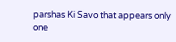parshas Ki Savo that appears only one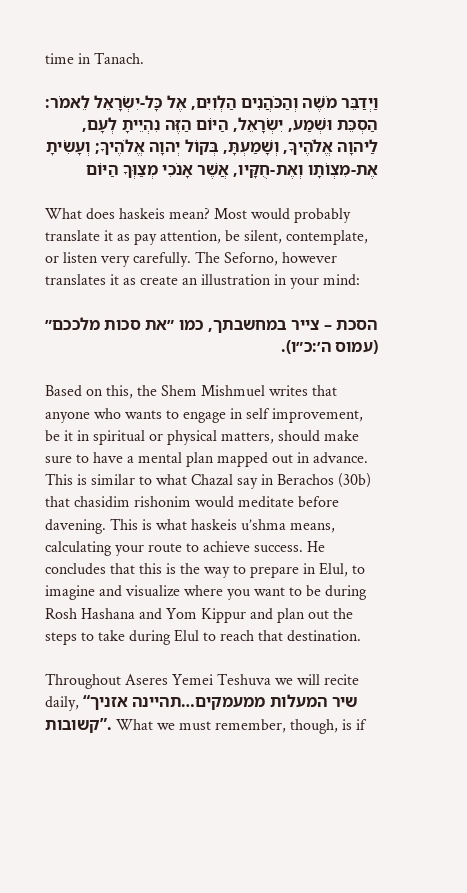time in Tanach.

וַיְדַבֵּר מֹשֶׁה וְהַכֹּהֲנִים הַלְוִיִּם, אֶל כָּל-יִשְׂרָאֵל לֵאמֹר: הַסְכֵּת וּשְׁמַע, יִשְׂרָאֵל, הַיּוֹם הַזֶּה נִהְיֵיתָ לְעָם, לַיהוָה אֱלֹהֶיךָ, וְשָׁמַעְתָּ, בְּקוֹל יְהוָה אֱלֹהֶיךָ; וְעָשִׂיתָ אֶת-מִצְו‍ֹתָו וְאֶת-חֻקָּיו, אֲשֶׁר אָנֹכִי מְצַוְּךָ הַיּוֹם

What does haskeis mean? Most would probably translate it as pay attention, be silent, contemplate, or listen very carefully. The Seforno, however translates it as create an illustration in your mind:

הסכת – צייר במחשבתך, כמו ״את סכות מלככם״ (עמוס ה׳:כ״ו).

Based on this, the Shem Mishmuel writes that anyone who wants to engage in self improvement, be it in spiritual or physical matters, should make sure to have a mental plan mapped out in advance. This is similar to what Chazal say in Berachos (30b) that chasidim rishonim would meditate before davening. This is what haskeis u’shma means, calculating your route to achieve success. He concludes that this is the way to prepare in Elul, to imagine and visualize where you want to be during Rosh Hashana and Yom Kippur and plan out the steps to take during Elul to reach that destination.

Throughout Aseres Yemei Teshuva we will recite daily, “שיר המעלות ממעמקים…תהיינה אזניך קשובות”. What we must remember, though, is if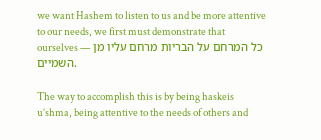we want Hashem to listen to us and be more attentive to our needs, we first must demonstrate that ourselves — כל המרחם על הבריות מרחם עליו מן השמיים.

The way to accomplish this is by being haskeis u’shma, being attentive to the needs of others and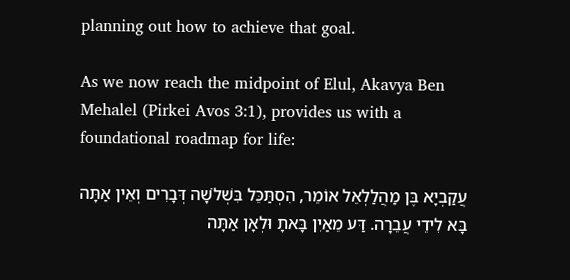planning out how to achieve that goal.

As we now reach the midpoint of Elul, Akavya Ben Mehalel (Pirkei Avos 3:1), provides us with a foundational roadmap for life:

עֲקַבְיָא בֶּן מַהֲלַלְאֵל אוֹמֵר, הִסְתַּכֵּל בִּשְׁלֹשָׁה דְּבָרִים וְאֵין אַתָּה בָּא לִידֵי עֲבֵרָה. דַּע מֵאַיִן בָּאתָ וּלְאָן אַתָּה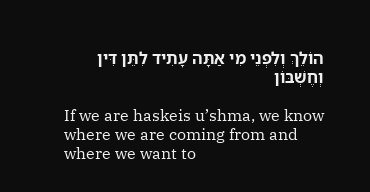הוֹלֵךְ וְלִפְנֵי מִי אַתָּה עָתִיד לִתֵּן דִּין וְחֶשְׁבּוֹן

If we are haskeis u’shma, we know where we are coming from and where we want to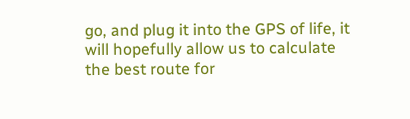go, and plug it into the GPS of life, it will hopefully allow us to calculate the best route for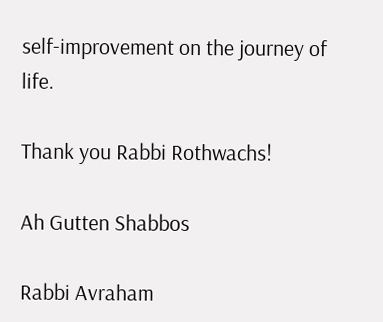self-improvement on the journey of life.

Thank you Rabbi Rothwachs!

Ah Gutten Shabbos

Rabbi Avraham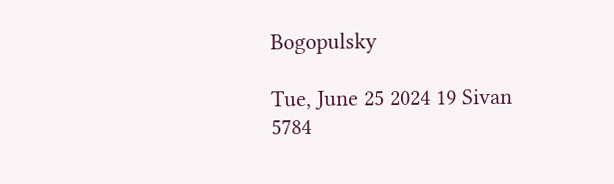Bogopulsky

Tue, June 25 2024 19 Sivan 5784